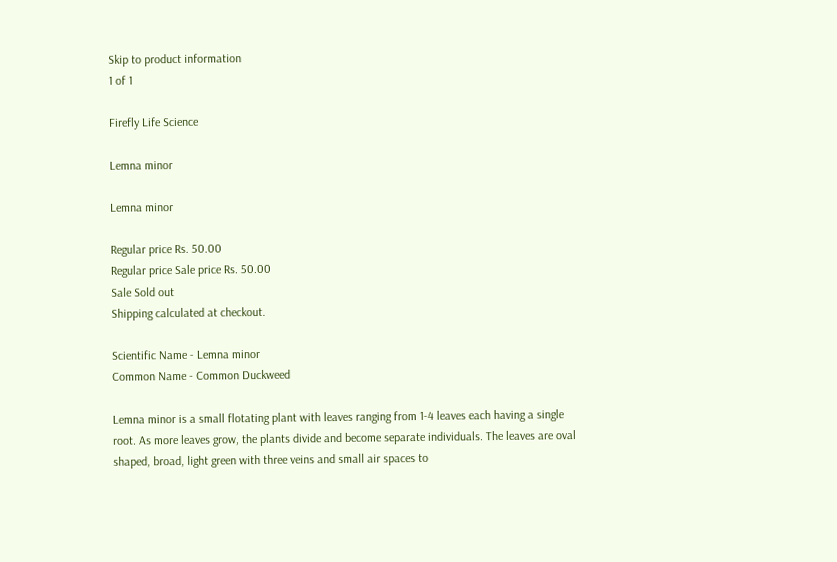Skip to product information
1 of 1

Firefly Life Science

Lemna minor

Lemna minor

Regular price Rs. 50.00
Regular price Sale price Rs. 50.00
Sale Sold out
Shipping calculated at checkout.

Scientific Name - Lemna minor
Common Name - Common Duckweed

Lemna minor is a small flotating plant with leaves ranging from 1-4 leaves each having a single root. As more leaves grow, the plants divide and become separate individuals. The leaves are oval shaped, broad, light green with three veins and small air spaces to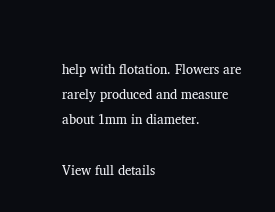help with flotation. Flowers are rarely produced and measure about 1mm in diameter.

View full details